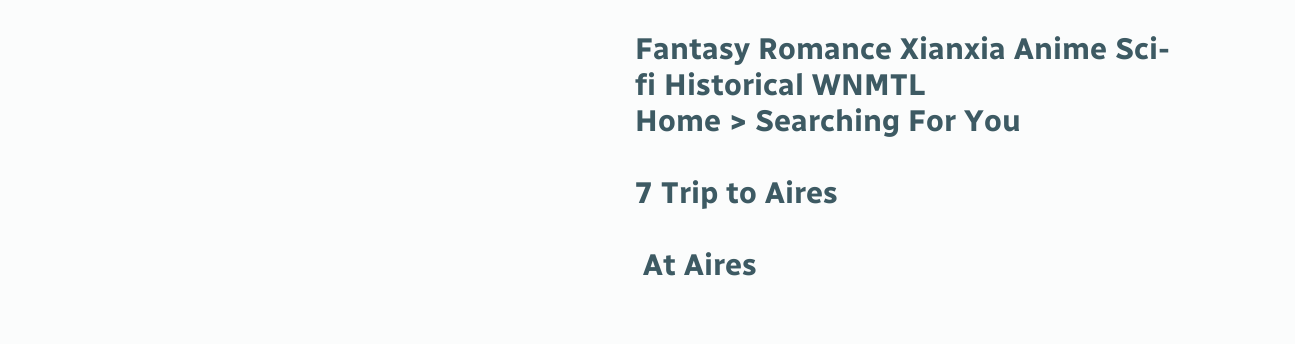Fantasy Romance Xianxia Anime Sci-fi Historical WNMTL
Home > Searching For You

7 Trip to Aires

 At Aires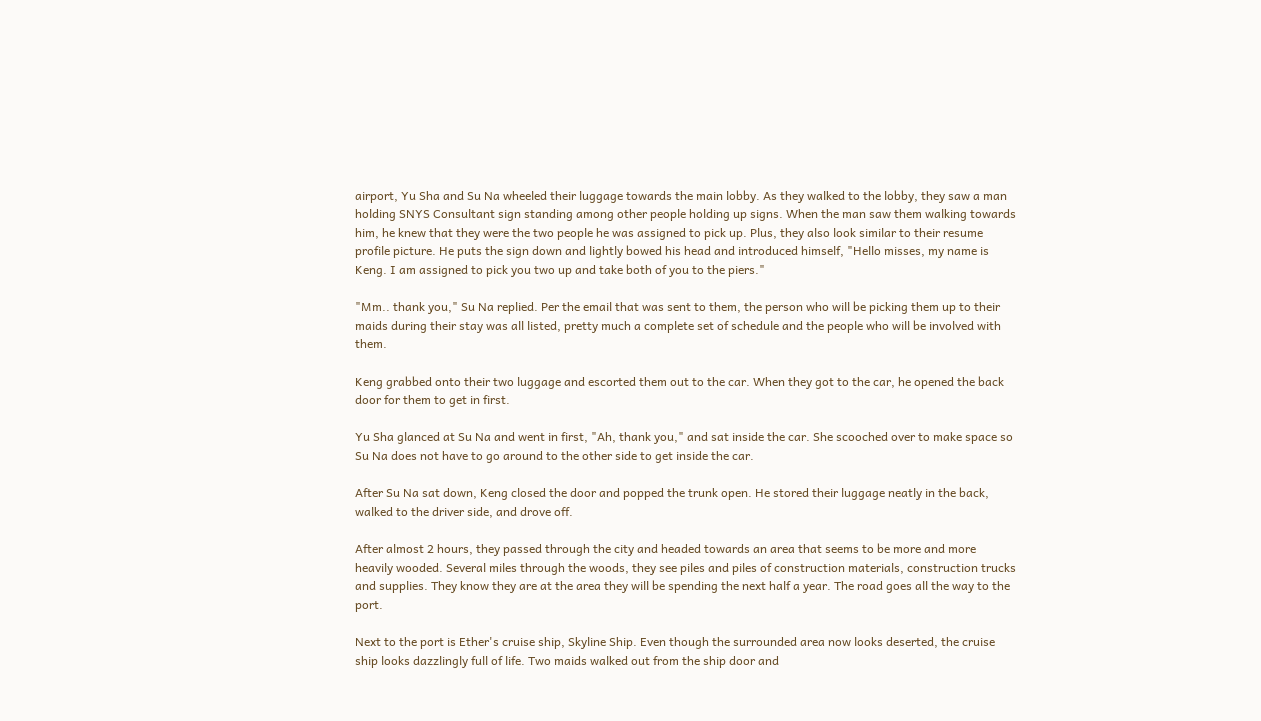airport, Yu Sha and Su Na wheeled their luggage towards the main lobby. As they walked to the lobby, they saw a man holding SNYS Consultant sign standing among other people holding up signs. When the man saw them walking towards him, he knew that they were the two people he was assigned to pick up. Plus, they also look similar to their resume profile picture. He puts the sign down and lightly bowed his head and introduced himself, "Hello misses, my name is Keng. I am assigned to pick you two up and take both of you to the piers."

"Mm.. thank you," Su Na replied. Per the email that was sent to them, the person who will be picking them up to their maids during their stay was all listed, pretty much a complete set of schedule and the people who will be involved with them.

Keng grabbed onto their two luggage and escorted them out to the car. When they got to the car, he opened the back door for them to get in first.

Yu Sha glanced at Su Na and went in first, "Ah, thank you," and sat inside the car. She scooched over to make space so Su Na does not have to go around to the other side to get inside the car.

After Su Na sat down, Keng closed the door and popped the trunk open. He stored their luggage neatly in the back, walked to the driver side, and drove off.

After almost 2 hours, they passed through the city and headed towards an area that seems to be more and more heavily wooded. Several miles through the woods, they see piles and piles of construction materials, construction trucks and supplies. They know they are at the area they will be spending the next half a year. The road goes all the way to the port.

Next to the port is Ether's cruise ship, Skyline Ship. Even though the surrounded area now looks deserted, the cruise ship looks dazzlingly full of life. Two maids walked out from the ship door and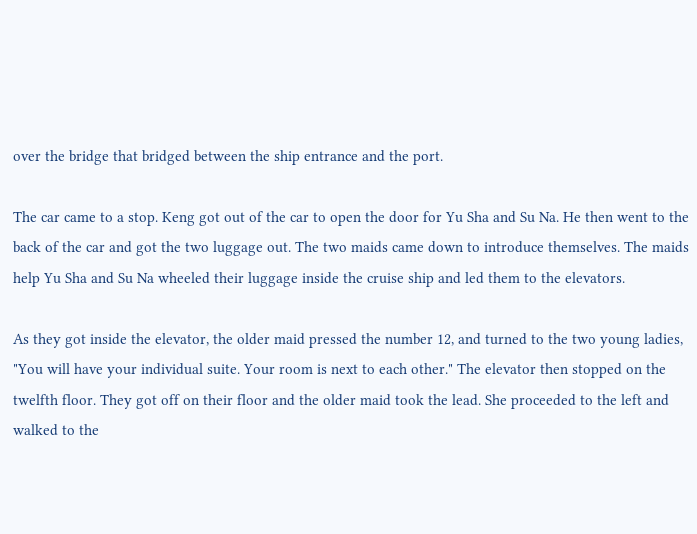over the bridge that bridged between the ship entrance and the port.

The car came to a stop. Keng got out of the car to open the door for Yu Sha and Su Na. He then went to the back of the car and got the two luggage out. The two maids came down to introduce themselves. The maids help Yu Sha and Su Na wheeled their luggage inside the cruise ship and led them to the elevators.

As they got inside the elevator, the older maid pressed the number 12, and turned to the two young ladies, "You will have your individual suite. Your room is next to each other." The elevator then stopped on the twelfth floor. They got off on their floor and the older maid took the lead. She proceeded to the left and walked to the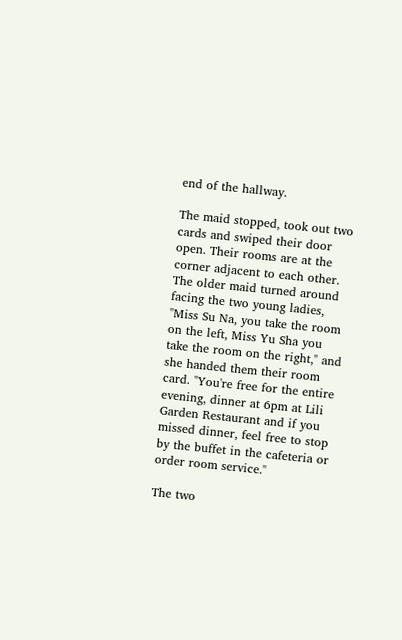end of the hallway.

The maid stopped, took out two cards and swiped their door open. Their rooms are at the corner adjacent to each other. The older maid turned around facing the two young ladies, "Miss Su Na, you take the room on the left, Miss Yu Sha you take the room on the right," and she handed them their room card. "You're free for the entire evening, dinner at 6pm at Lili Garden Restaurant and if you missed dinner, feel free to stop by the buffet in the cafeteria or order room service."

The two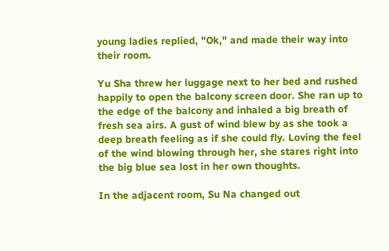young ladies replied, "Ok," and made their way into their room.

Yu Sha threw her luggage next to her bed and rushed happily to open the balcony screen door. She ran up to the edge of the balcony and inhaled a big breath of fresh sea airs. A gust of wind blew by as she took a deep breath feeling as if she could fly. Loving the feel of the wind blowing through her, she stares right into the big blue sea lost in her own thoughts.

In the adjacent room, Su Na changed out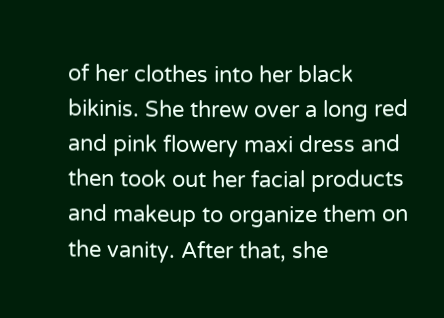of her clothes into her black bikinis. She threw over a long red and pink flowery maxi dress and then took out her facial products and makeup to organize them on the vanity. After that, she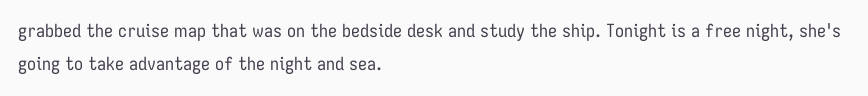grabbed the cruise map that was on the bedside desk and study the ship. Tonight is a free night, she's going to take advantage of the night and sea.